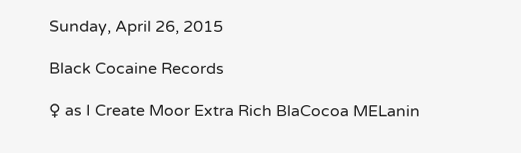Sunday, April 26, 2015

Black Cocaine Records

♀ as I Create Moor Extra Rich BlaCocoa MELanin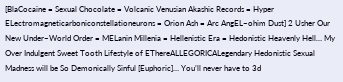[BlaCocaine = Sexual Chocolate = Volcanic Venusian Akashic Records = Hyper ELectromagneticarboniconstellationeurons = Orion Ash = Arc AngEL~ohim Dust] 2 Usher Our New Under~World Order = MELanin Millenia = Hellenistic Era = Hedonistic Heavenly Hell… My Over Indulgent Sweet Tooth Lifestyle of EThereALLEGORICALegendary Hedonistic Sexual Madness will be So Demonically Sinful [Euphoric]… You’ll never have to 3d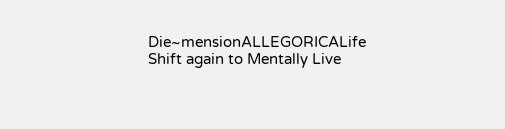Die~mensionALLEGORICALife Shift again to Mentally Live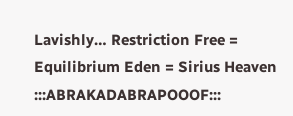Lavishly… Restriction Free = Equilibrium Eden = Sirius Heaven :::ABRAKADABRAPOOOF:::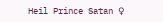Heil Prince Satan ♀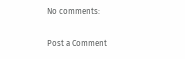No comments:

Post a Comment